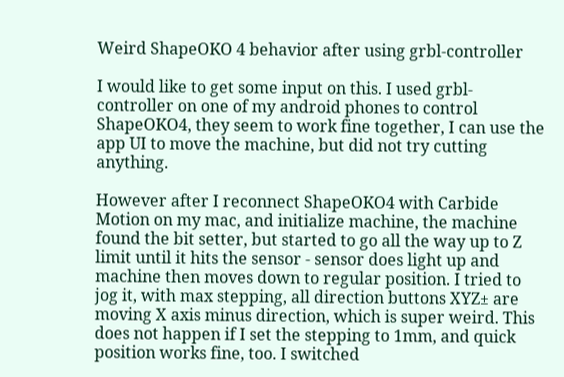Weird ShapeOKO 4 behavior after using grbl-controller

I would like to get some input on this. I used grbl-controller on one of my android phones to control ShapeOKO4, they seem to work fine together, I can use the app UI to move the machine, but did not try cutting anything.

However after I reconnect ShapeOKO4 with Carbide Motion on my mac, and initialize machine, the machine found the bit setter, but started to go all the way up to Z limit until it hits the sensor - sensor does light up and machine then moves down to regular position. I tried to jog it, with max stepping, all direction buttons XYZ± are moving X axis minus direction, which is super weird. This does not happen if I set the stepping to 1mm, and quick position works fine, too. I switched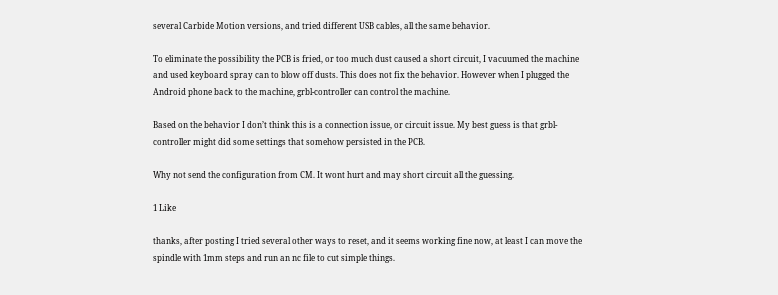several Carbide Motion versions, and tried different USB cables, all the same behavior.

To eliminate the possibility the PCB is fried, or too much dust caused a short circuit, I vacuumed the machine and used keyboard spray can to blow off dusts. This does not fix the behavior. However when I plugged the Android phone back to the machine, grbl-controller can control the machine.

Based on the behavior I don’t think this is a connection issue, or circuit issue. My best guess is that grbl-controller might did some settings that somehow persisted in the PCB.

Why not send the configuration from CM. It wont hurt and may short circuit all the guessing.

1 Like

thanks, after posting I tried several other ways to reset, and it seems working fine now, at least I can move the spindle with 1mm steps and run an nc file to cut simple things.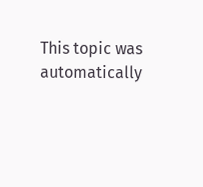This topic was automatically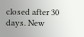closed after 30 days. New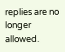replies are no longer allowed.